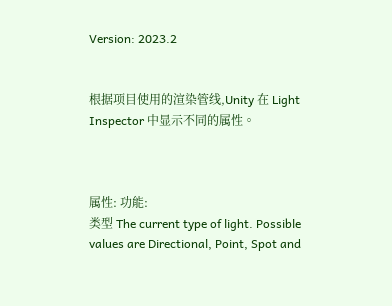Version: 2023.2


根据项目使用的渲染管线,Unity 在 Light Inspector 中显示不同的属性。



属性: 功能:
类型 The current type of light. Possible values are Directional, Point, Spot and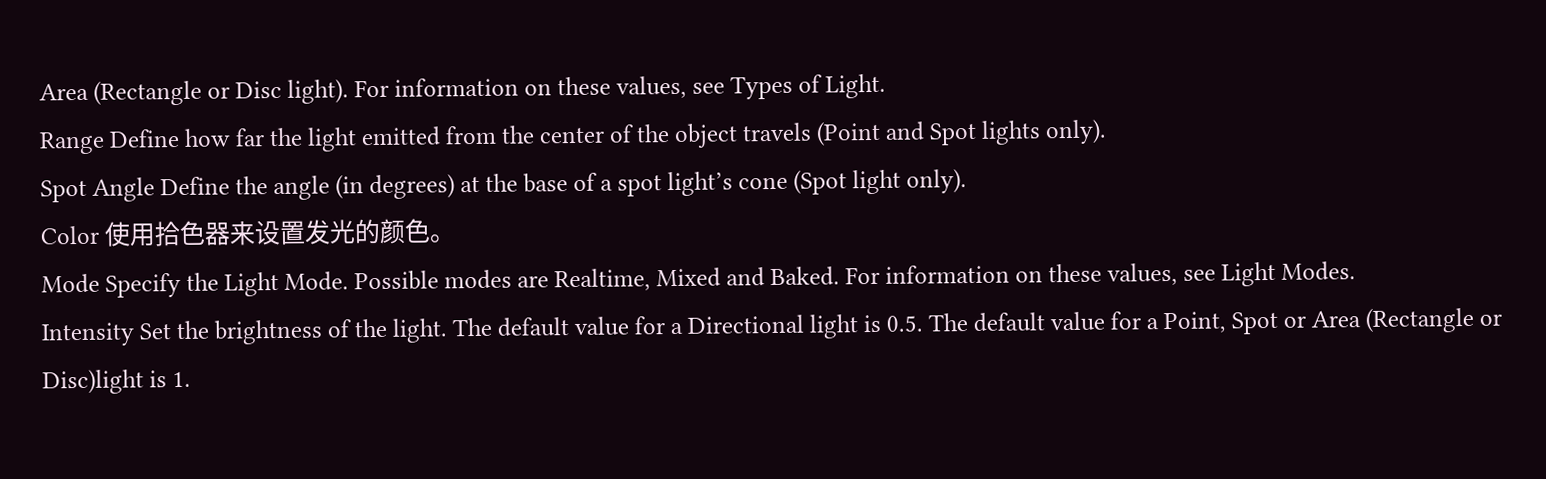Area (Rectangle or Disc light). For information on these values, see Types of Light.
Range Define how far the light emitted from the center of the object travels (Point and Spot lights only).
Spot Angle Define the angle (in degrees) at the base of a spot light’s cone (Spot light only).
Color 使用拾色器来设置发光的颜色。
Mode Specify the Light Mode. Possible modes are Realtime, Mixed and Baked. For information on these values, see Light Modes.
Intensity Set the brightness of the light. The default value for a Directional light is 0.5. The default value for a Point, Spot or Area (Rectangle or Disc)light is 1.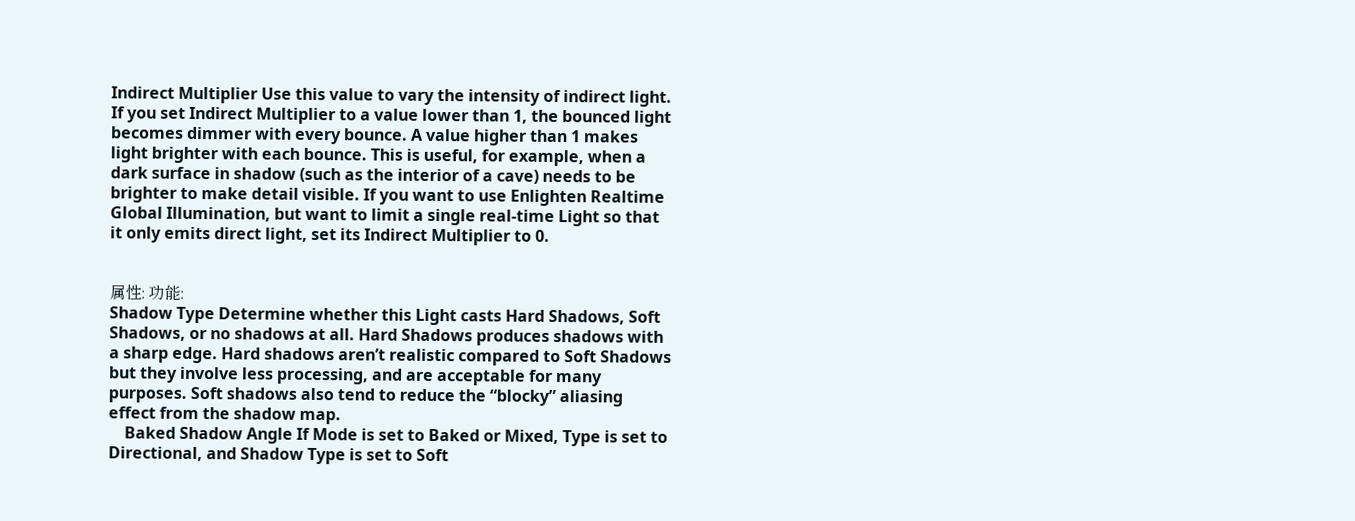Indirect Multiplier Use this value to vary the intensity of indirect light. If you set Indirect Multiplier to a value lower than 1, the bounced light becomes dimmer with every bounce. A value higher than 1 makes light brighter with each bounce. This is useful, for example, when a dark surface in shadow (such as the interior of a cave) needs to be brighter to make detail visible. If you want to use Enlighten Realtime Global Illumination, but want to limit a single real-time Light so that it only emits direct light, set its Indirect Multiplier to 0.


属性: 功能:
Shadow Type Determine whether this Light casts Hard Shadows, Soft Shadows, or no shadows at all. Hard Shadows produces shadows with a sharp edge. Hard shadows aren’t realistic compared to Soft Shadows but they involve less processing, and are acceptable for many purposes. Soft shadows also tend to reduce the “blocky” aliasing effect from the shadow map.
    Baked Shadow Angle If Mode is set to Baked or Mixed, Type is set to Directional, and Shadow Type is set to Soft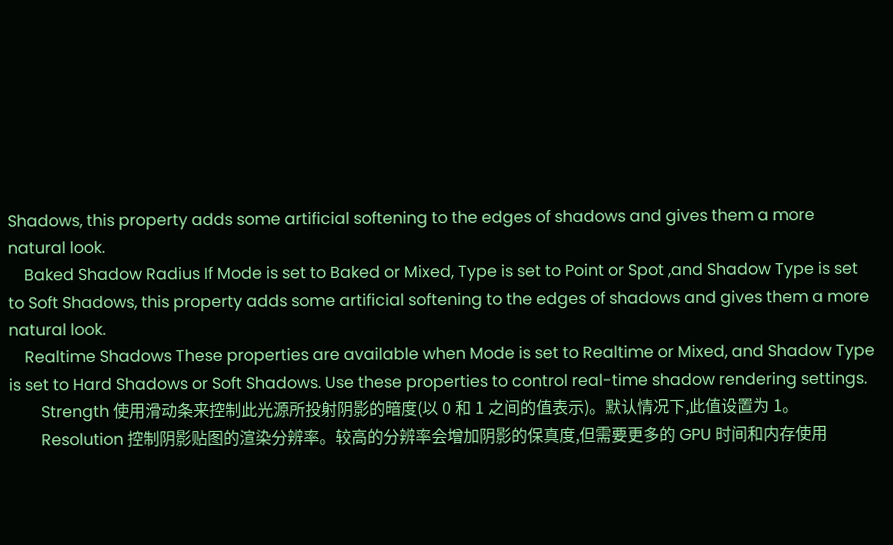Shadows, this property adds some artificial softening to the edges of shadows and gives them a more natural look.
    Baked Shadow Radius If Mode is set to Baked or Mixed, Type is set to Point or Spot ,and Shadow Type is set to Soft Shadows, this property adds some artificial softening to the edges of shadows and gives them a more natural look.
    Realtime Shadows These properties are available when Mode is set to Realtime or Mixed, and Shadow Type is set to Hard Shadows or Soft Shadows. Use these properties to control real-time shadow rendering settings.
        Strength 使用滑动条来控制此光源所投射阴影的暗度(以 0 和 1 之间的值表示)。默认情况下,此值设置为 1。
        Resolution 控制阴影贴图的渲染分辨率。较高的分辨率会增加阴影的保真度,但需要更多的 GPU 时间和内存使用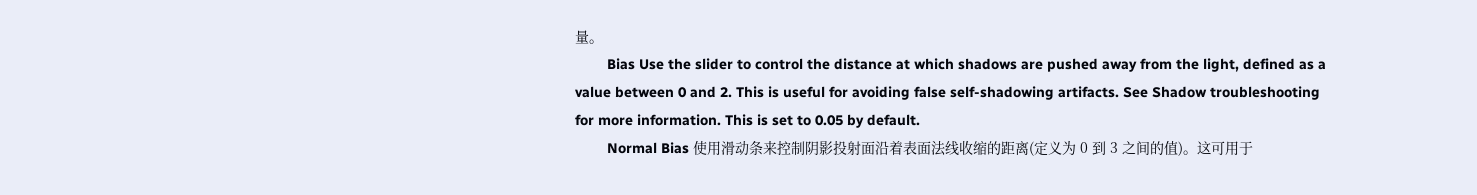量。
        Bias Use the slider to control the distance at which shadows are pushed away from the light, defined as a value between 0 and 2. This is useful for avoiding false self-shadowing artifacts. See Shadow troubleshooting for more information. This is set to 0.05 by default.
        Normal Bias 使用滑动条来控制阴影投射面沿着表面法线收缩的距离(定义为 0 到 3 之间的值)。这可用于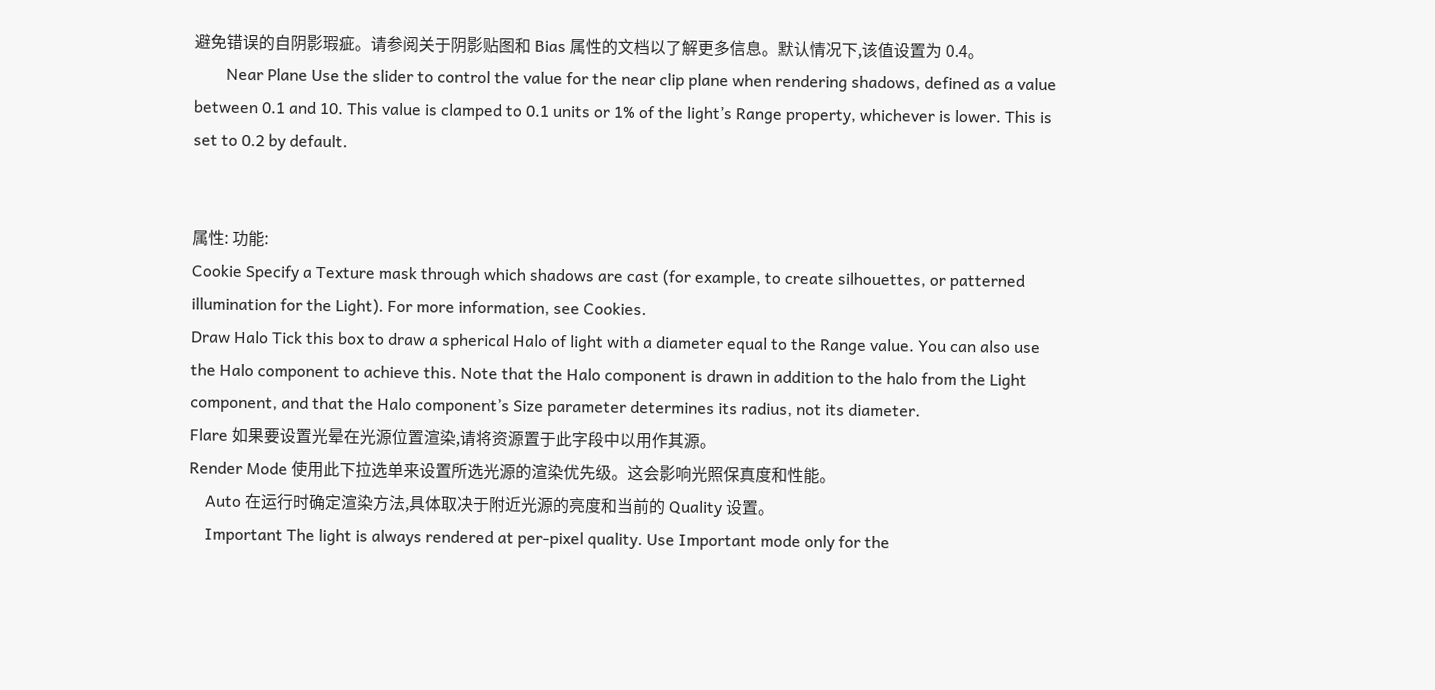避免错误的自阴影瑕疵。请参阅关于阴影贴图和 Bias 属性的文档以了解更多信息。默认情况下,该值设置为 0.4。
        Near Plane Use the slider to control the value for the near clip plane when rendering shadows, defined as a value between 0.1 and 10. This value is clamped to 0.1 units or 1% of the light’s Range property, whichever is lower. This is set to 0.2 by default.


属性: 功能:
Cookie Specify a Texture mask through which shadows are cast (for example, to create silhouettes, or patterned illumination for the Light). For more information, see Cookies.
Draw Halo Tick this box to draw a spherical Halo of light with a diameter equal to the Range value. You can also use the Halo component to achieve this. Note that the Halo component is drawn in addition to the halo from the Light component, and that the Halo component’s Size parameter determines its radius, not its diameter.
Flare 如果要设置光晕在光源位置渲染,请将资源置于此字段中以用作其源。
Render Mode 使用此下拉选单来设置所选光源的渲染优先级。这会影响光照保真度和性能。
    Auto 在运行时确定渲染方法,具体取决于附近光源的亮度和当前的 Quality 设置。
    Important The light is always rendered at per-pixel quality. Use Important mode only for the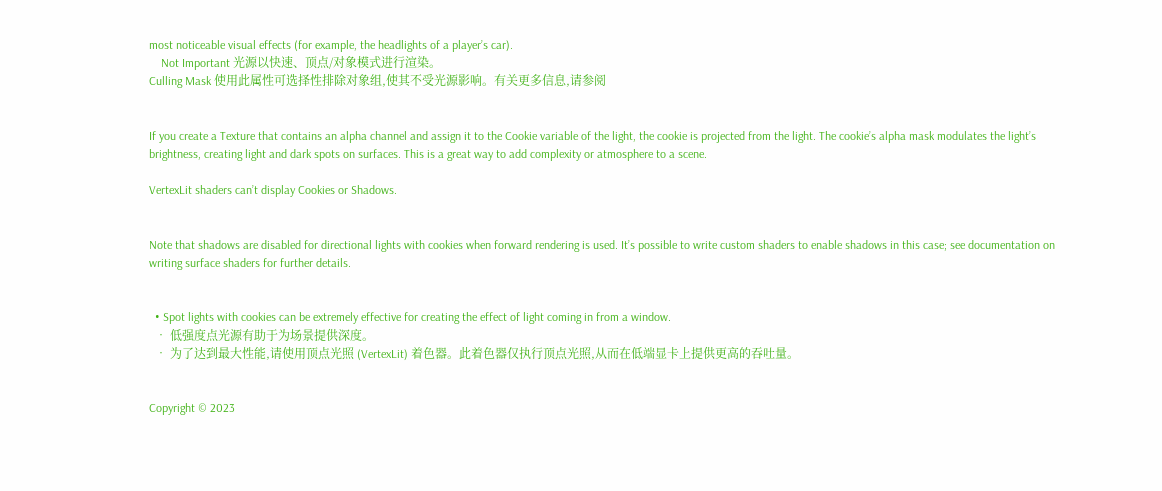most noticeable visual effects (for example, the headlights of a player’s car).
    Not Important 光源以快速、顶点/对象模式进行渲染。
Culling Mask 使用此属性可选择性排除对象组,使其不受光源影响。有关更多信息,请参阅


If you create a Texture that contains an alpha channel and assign it to the Cookie variable of the light, the cookie is projected from the light. The cookie’s alpha mask modulates the light’s brightness, creating light and dark spots on surfaces. This is a great way to add complexity or atmosphere to a scene.

VertexLit shaders can’t display Cookies or Shadows.


Note that shadows are disabled for directional lights with cookies when forward rendering is used. It’s possible to write custom shaders to enable shadows in this case; see documentation on writing surface shaders for further details.


  • Spot lights with cookies can be extremely effective for creating the effect of light coming in from a window.
  • 低强度点光源有助于为场景提供深度。
  • 为了达到最大性能,请使用顶点光照 (VertexLit) 着色器。此着色器仅执行顶点光照,从而在低端显卡上提供更高的吞吐量。


Copyright © 2023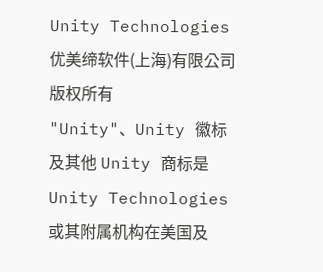Unity Technologies
优美缔软件(上海)有限公司 版权所有
"Unity"、Unity 徽标及其他 Unity 商标是 Unity Technologies 或其附属机构在美国及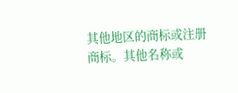其他地区的商标或注册商标。其他名称或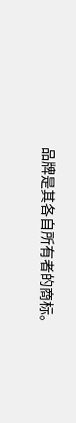品牌是其各自所有者的商标。